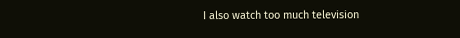I also watch too much television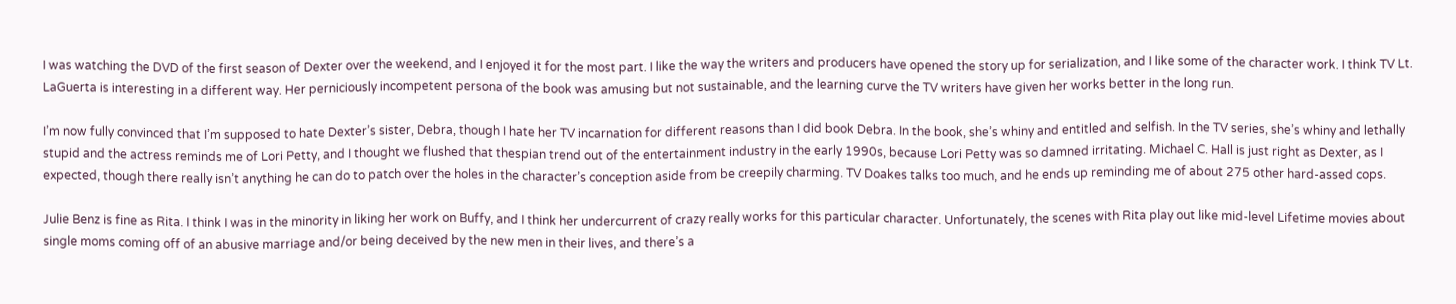I was watching the DVD of the first season of Dexter over the weekend, and I enjoyed it for the most part. I like the way the writers and producers have opened the story up for serialization, and I like some of the character work. I think TV Lt. LaGuerta is interesting in a different way. Her perniciously incompetent persona of the book was amusing but not sustainable, and the learning curve the TV writers have given her works better in the long run.

I’m now fully convinced that I’m supposed to hate Dexter’s sister, Debra, though I hate her TV incarnation for different reasons than I did book Debra. In the book, she’s whiny and entitled and selfish. In the TV series, she’s whiny and lethally stupid and the actress reminds me of Lori Petty, and I thought we flushed that thespian trend out of the entertainment industry in the early 1990s, because Lori Petty was so damned irritating. Michael C. Hall is just right as Dexter, as I expected, though there really isn’t anything he can do to patch over the holes in the character’s conception aside from be creepily charming. TV Doakes talks too much, and he ends up reminding me of about 275 other hard-assed cops.

Julie Benz is fine as Rita. I think I was in the minority in liking her work on Buffy, and I think her undercurrent of crazy really works for this particular character. Unfortunately, the scenes with Rita play out like mid-level Lifetime movies about single moms coming off of an abusive marriage and/or being deceived by the new men in their lives, and there’s a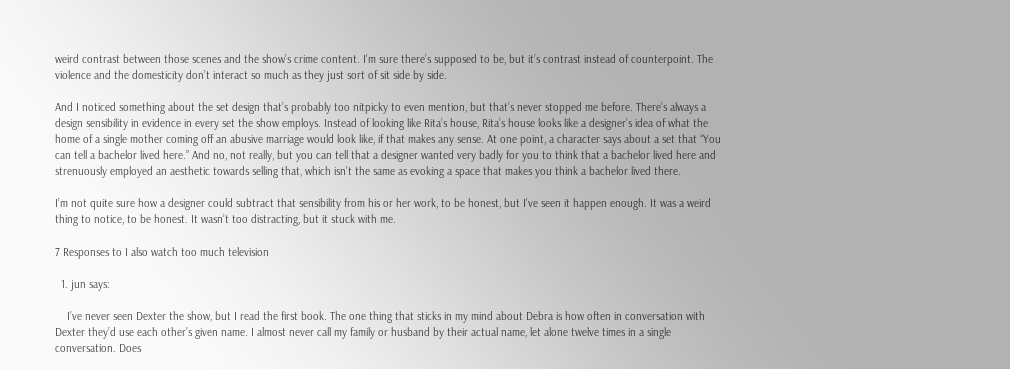weird contrast between those scenes and the show’s crime content. I’m sure there’s supposed to be, but it’s contrast instead of counterpoint. The violence and the domesticity don’t interact so much as they just sort of sit side by side.

And I noticed something about the set design that’s probably too nitpicky to even mention, but that’s never stopped me before. There’s always a design sensibility in evidence in every set the show employs. Instead of looking like Rita’s house, Rita’s house looks like a designer’s idea of what the home of a single mother coming off an abusive marriage would look like, if that makes any sense. At one point, a character says about a set that “You can tell a bachelor lived here.” And no, not really, but you can tell that a designer wanted very badly for you to think that a bachelor lived here and strenuously employed an aesthetic towards selling that, which isn’t the same as evoking a space that makes you think a bachelor lived there.

I’m not quite sure how a designer could subtract that sensibility from his or her work, to be honest, but I’ve seen it happen enough. It was a weird thing to notice, to be honest. It wasn’t too distracting, but it stuck with me.

7 Responses to I also watch too much television

  1. jun says:

    I’ve never seen Dexter the show, but I read the first book. The one thing that sticks in my mind about Debra is how often in conversation with Dexter they’d use each other’s given name. I almost never call my family or husband by their actual name, let alone twelve times in a single conversation. Does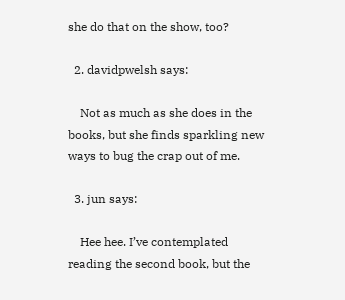she do that on the show, too?

  2. davidpwelsh says:

    Not as much as she does in the books, but she finds sparkling new ways to bug the crap out of me.

  3. jun says:

    Hee hee. I’ve contemplated reading the second book, but the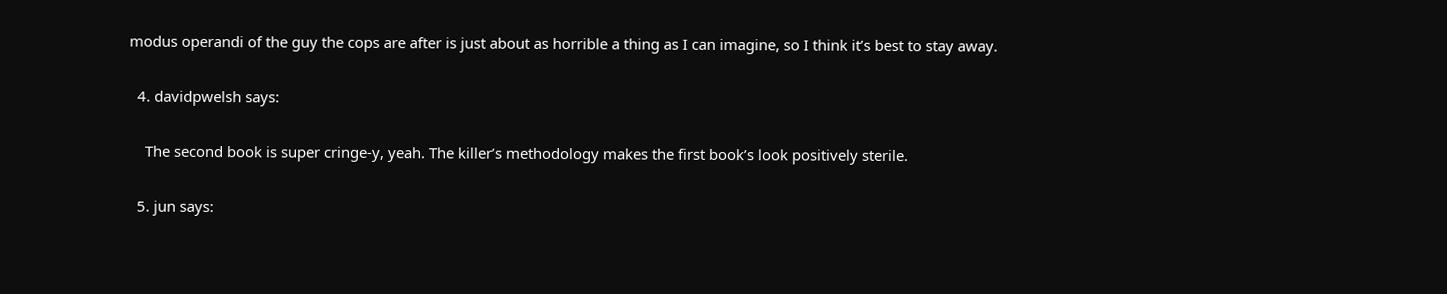modus operandi of the guy the cops are after is just about as horrible a thing as I can imagine, so I think it’s best to stay away.

  4. davidpwelsh says:

    The second book is super cringe-y, yeah. The killer’s methodology makes the first book’s look positively sterile.

  5. jun says: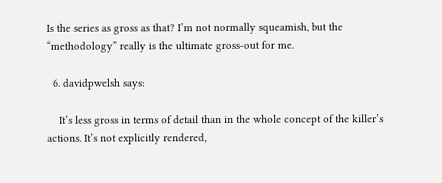Is the series as gross as that? I’m not normally squeamish, but the “methodology” really is the ultimate gross-out for me.

  6. davidpwelsh says:

    It’s less gross in terms of detail than in the whole concept of the killer’s actions. It’s not explicitly rendered,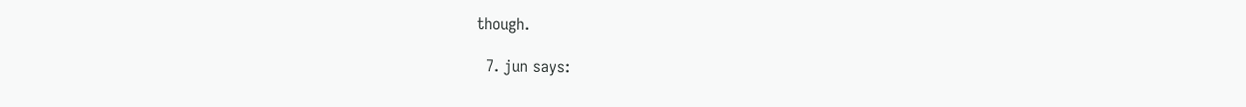though.

  7. jun says: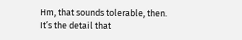Hm, that sounds tolerable, then. It’s the detail that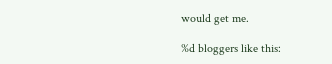would get me.

%d bloggers like this: